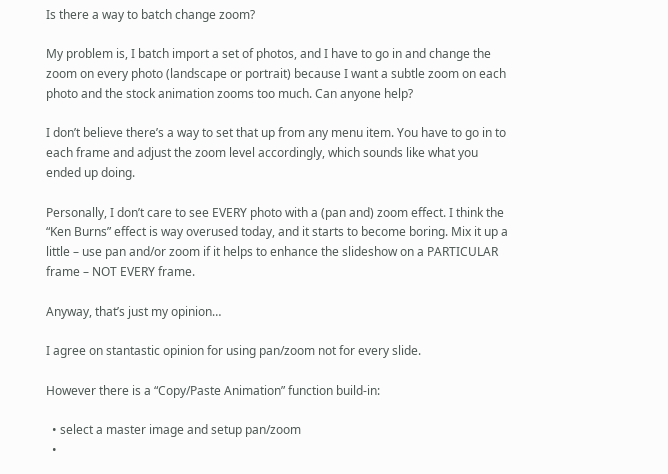Is there a way to batch change zoom?

My problem is, I batch import a set of photos, and I have to go in and change the zoom on every photo (landscape or portrait) because I want a subtle zoom on each photo and the stock animation zooms too much. Can anyone help?

I don’t believe there’s a way to set that up from any menu item. You have to go in to each frame and adjust the zoom level accordingly, which sounds like what you ended up doing.

Personally, I don’t care to see EVERY photo with a (pan and) zoom effect. I think the “Ken Burns” effect is way overused today, and it starts to become boring. Mix it up a little – use pan and/or zoom if it helps to enhance the slideshow on a PARTICULAR frame – NOT EVERY frame.

Anyway, that’s just my opinion…

I agree on stantastic opinion for using pan/zoom not for every slide.

However there is a “Copy/Paste Animation” function build-in:

  • select a master image and setup pan/zoom
  •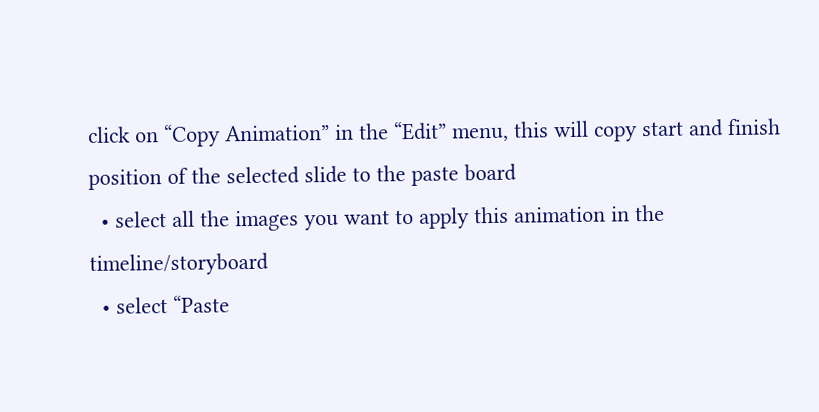click on “Copy Animation” in the “Edit” menu, this will copy start and finish position of the selected slide to the paste board
  • select all the images you want to apply this animation in the timeline/storyboard
  • select “Paste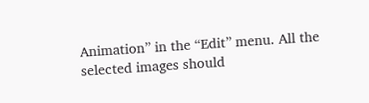Animation” in the “Edit” menu. All the selected images should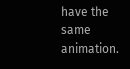have the same animation.